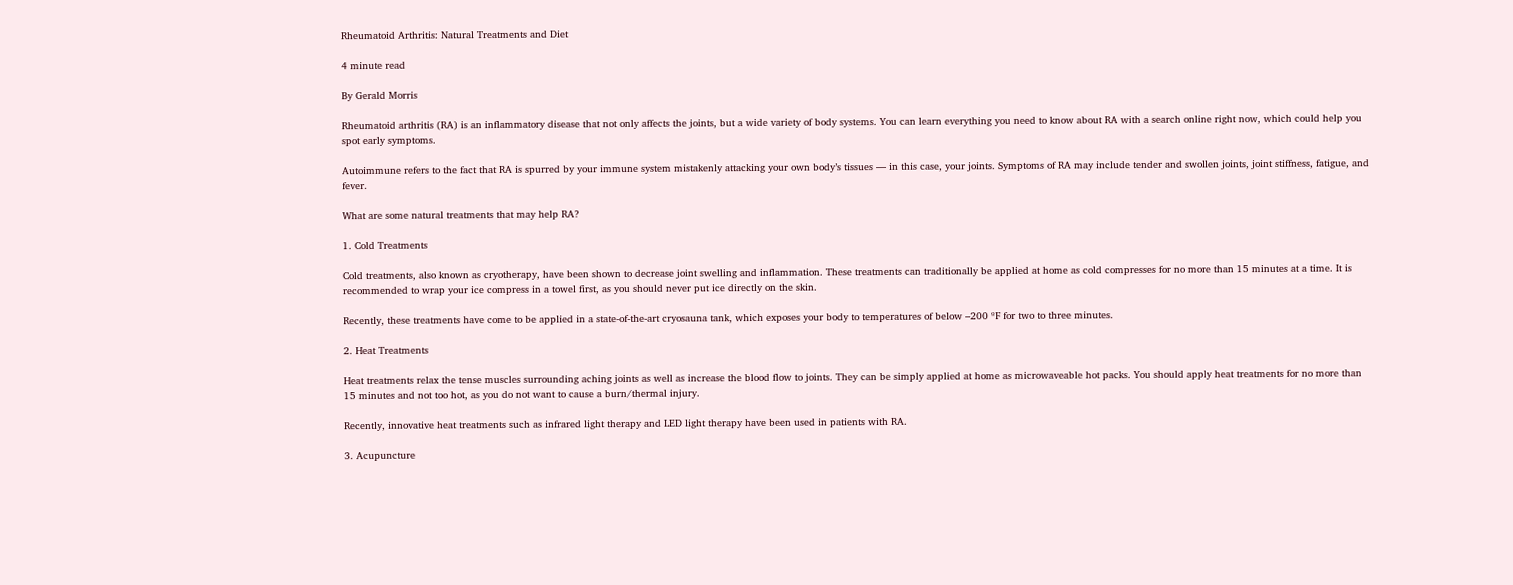Rheumatoid Arthritis: Natural Treatments and Diet

4 minute read

By Gerald Morris

Rheumatoid arthritis (RA) is an inflammatory disease that not only affects the joints, but a wide variety of body systems. You can learn everything you need to know about RA with a search online right now, which could help you spot early symptoms.

Autoimmune refers to the fact that RA is spurred by your immune system mistakenly attacking your own body’s tissues — in this case, your joints. Symptoms of RA may include tender and swollen joints, joint stiffness, fatigue, and fever.

What are some natural treatments that may help RA?

1. Cold Treatments

Cold treatments, also known as cryotherapy, have been shown to decrease joint swelling and inflammation. These treatments can traditionally be applied at home as cold compresses for no more than 15 minutes at a time. It is recommended to wrap your ice compress in a towel first, as you should never put ice directly on the skin.

Recently, these treatments have come to be applied in a state-of-the-art cryosauna tank, which exposes your body to temperatures of below –200 ºF for two to three minutes.

2. Heat Treatments

Heat treatments relax the tense muscles surrounding aching joints as well as increase the blood flow to joints. They can be simply applied at home as microwaveable hot packs. You should apply heat treatments for no more than 15 minutes and not too hot, as you do not want to cause a burn/thermal injury.

Recently, innovative heat treatments such as infrared light therapy and LED light therapy have been used in patients with RA.

3. Acupuncture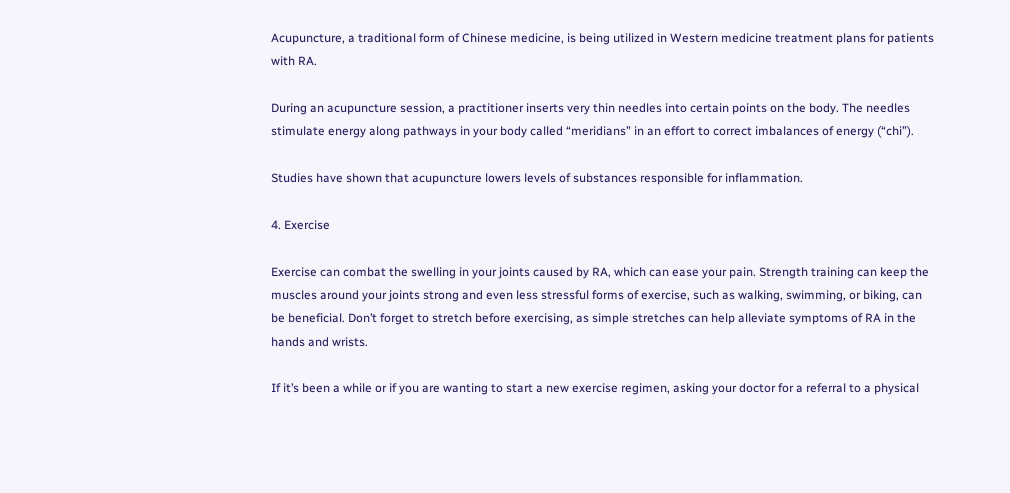Acupuncture, a traditional form of Chinese medicine, is being utilized in Western medicine treatment plans for patients with RA.

During an acupuncture session, a practitioner inserts very thin needles into certain points on the body. The needles stimulate energy along pathways in your body called “meridians” in an effort to correct imbalances of energy (“chi”).

Studies have shown that acupuncture lowers levels of substances responsible for inflammation.

4. Exercise

Exercise can combat the swelling in your joints caused by RA, which can ease your pain. Strength training can keep the muscles around your joints strong and even less stressful forms of exercise, such as walking, swimming, or biking, can be beneficial. Don’t forget to stretch before exercising, as simple stretches can help alleviate symptoms of RA in the hands and wrists.

If it’s been a while or if you are wanting to start a new exercise regimen, asking your doctor for a referral to a physical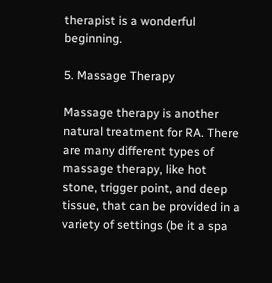therapist is a wonderful beginning.

5. Massage Therapy

Massage therapy is another natural treatment for RA. There are many different types of massage therapy, like hot stone, trigger point, and deep tissue, that can be provided in a variety of settings (be it a spa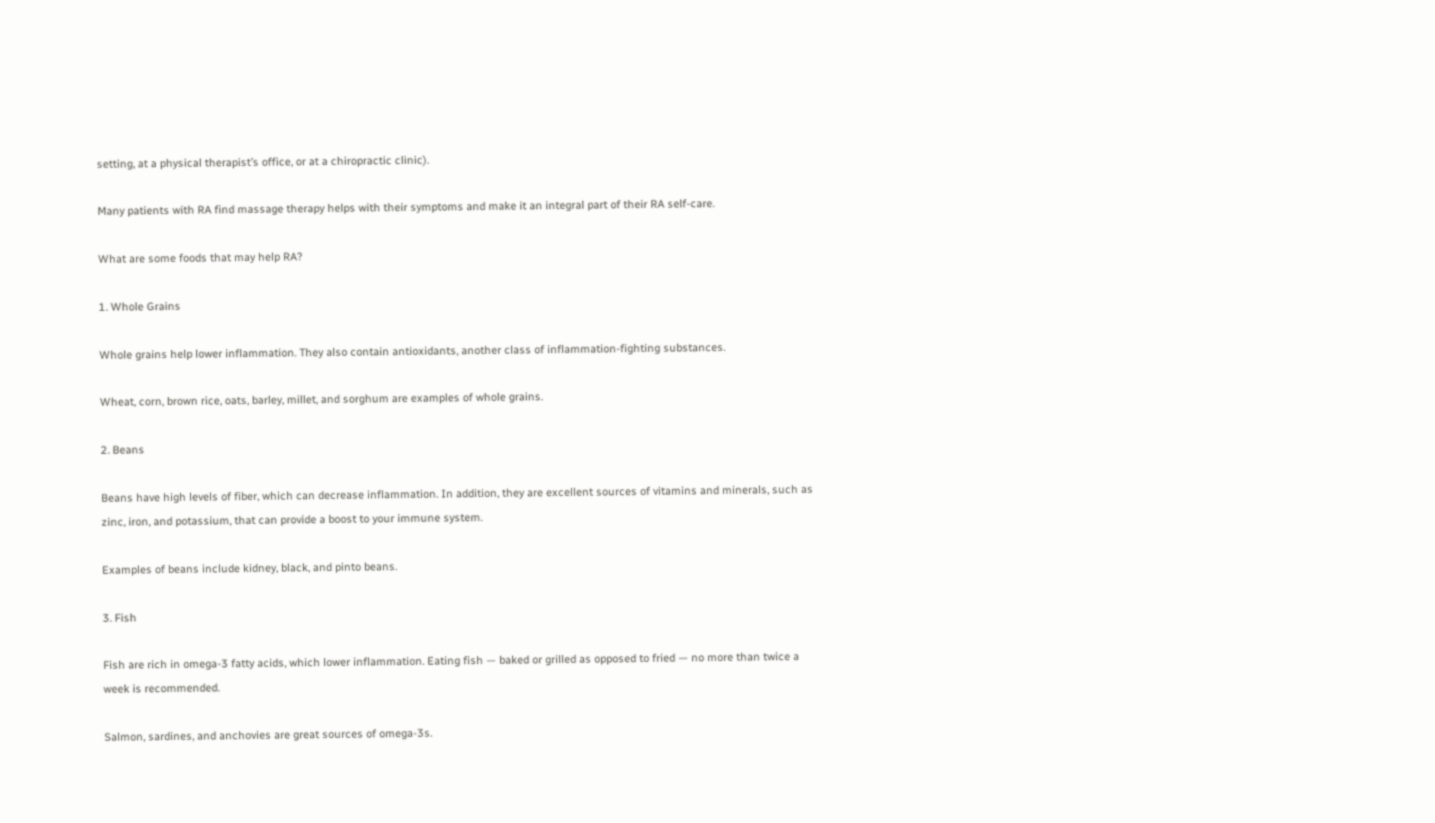setting, at a physical therapist’s office, or at a chiropractic clinic).

Many patients with RA find massage therapy helps with their symptoms and make it an integral part of their RA self-care.

What are some foods that may help RA?

1. Whole Grains

Whole grains help lower inflammation. They also contain antioxidants, another class of inflammation-fighting substances.

Wheat, corn, brown rice, oats, barley, millet, and sorghum are examples of whole grains.

2. Beans

Beans have high levels of fiber, which can decrease inflammation. In addition, they are excellent sources of vitamins and minerals, such as zinc, iron, and potassium, that can provide a boost to your immune system.

Examples of beans include kidney, black, and pinto beans.

3. Fish

Fish are rich in omega-3 fatty acids, which lower inflammation. Eating fish — baked or grilled as opposed to fried — no more than twice a week is recommended.

Salmon, sardines, and anchovies are great sources of omega-3s.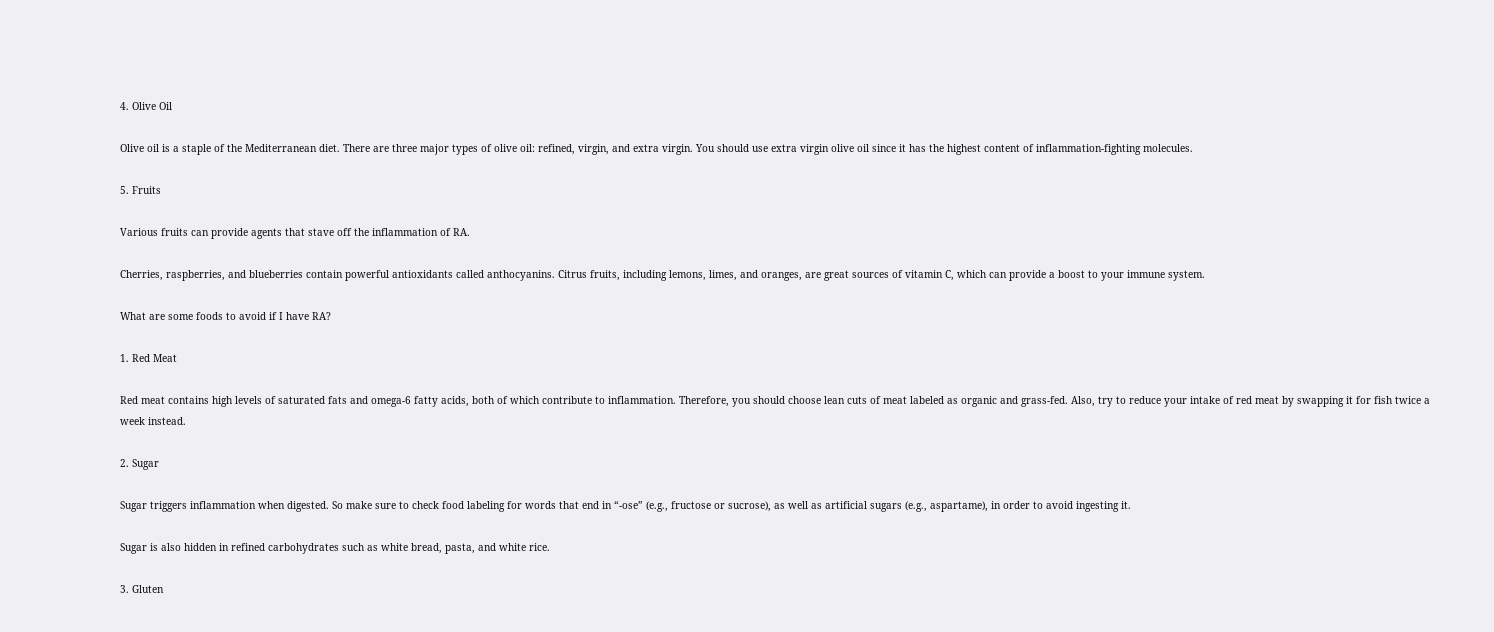4. Olive Oil

Olive oil is a staple of the Mediterranean diet. There are three major types of olive oil: refined, virgin, and extra virgin. You should use extra virgin olive oil since it has the highest content of inflammation-fighting molecules.

5. Fruits

Various fruits can provide agents that stave off the inflammation of RA.

Cherries, raspberries, and blueberries contain powerful antioxidants called anthocyanins. Citrus fruits, including lemons, limes, and oranges, are great sources of vitamin C, which can provide a boost to your immune system.

What are some foods to avoid if I have RA?

1. Red Meat

Red meat contains high levels of saturated fats and omega-6 fatty acids, both of which contribute to inflammation. Therefore, you should choose lean cuts of meat labeled as organic and grass-fed. Also, try to reduce your intake of red meat by swapping it for fish twice a week instead.

2. Sugar

Sugar triggers inflammation when digested. So make sure to check food labeling for words that end in “-ose” (e.g., fructose or sucrose), as well as artificial sugars (e.g., aspartame), in order to avoid ingesting it.

Sugar is also hidden in refined carbohydrates such as white bread, pasta, and white rice.

3. Gluten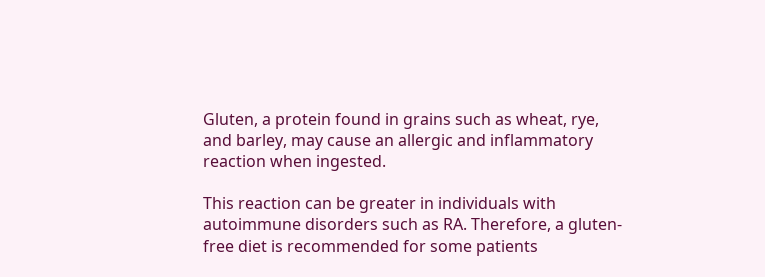Gluten, a protein found in grains such as wheat, rye, and barley, may cause an allergic and inflammatory reaction when ingested.

This reaction can be greater in individuals with autoimmune disorders such as RA. Therefore, a gluten-free diet is recommended for some patients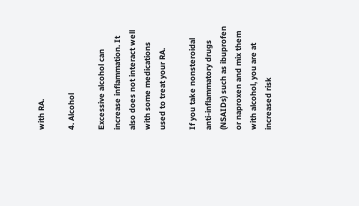with RA.

4. Alcohol

Excessive alcohol can increase inflammation. It also does not interact well with some medications used to treat your RA.

If you take nonsteroidal anti-inflammatory drugs (NSAIDs) such as ibuprofen or naproxen and mix them with alcohol, you are at increased risk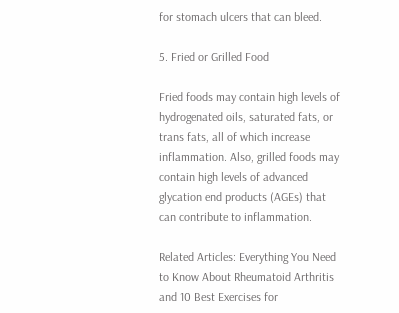for stomach ulcers that can bleed.

5. Fried or Grilled Food

Fried foods may contain high levels of hydrogenated oils, saturated fats, or trans fats, all of which increase inflammation. Also, grilled foods may contain high levels of advanced glycation end products (AGEs) that can contribute to inflammation.

Related Articles: Everything You Need to Know About Rheumatoid Arthritis and 10 Best Exercises for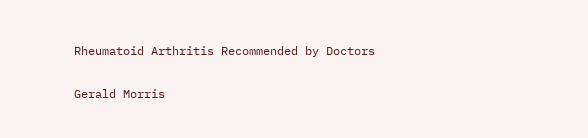Rheumatoid Arthritis Recommended by Doctors

Gerald Morris